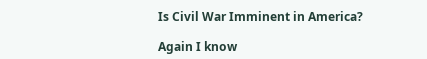Is Civil War Imminent in America?

Again I know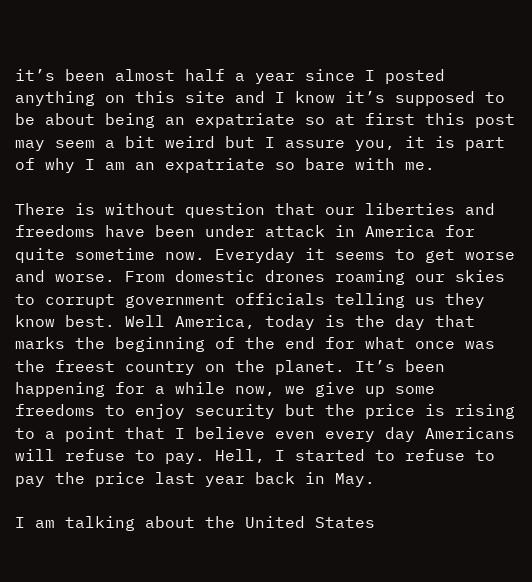it’s been almost half a year since I posted anything on this site and I know it’s supposed to be about being an expatriate so at first this post may seem a bit weird but I assure you, it is part of why I am an expatriate so bare with me.

There is without question that our liberties and freedoms have been under attack in America for quite sometime now. Everyday it seems to get worse and worse. From domestic drones roaming our skies to corrupt government officials telling us they know best. Well America, today is the day that marks the beginning of the end for what once was the freest country on the planet. It’s been happening for a while now, we give up some freedoms to enjoy security but the price is rising to a point that I believe even every day Americans will refuse to pay. Hell, I started to refuse to pay the price last year back in May.

I am talking about the United States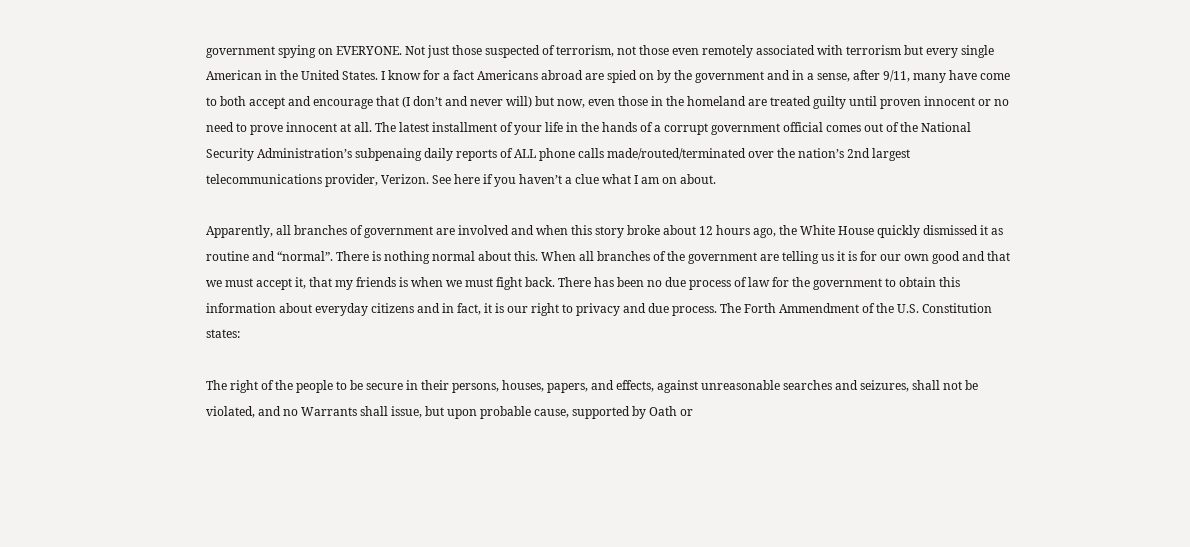government spying on EVERYONE. Not just those suspected of terrorism, not those even remotely associated with terrorism but every single American in the United States. I know for a fact Americans abroad are spied on by the government and in a sense, after 9/11, many have come to both accept and encourage that (I don’t and never will) but now, even those in the homeland are treated guilty until proven innocent or no need to prove innocent at all. The latest installment of your life in the hands of a corrupt government official comes out of the National Security Administration’s subpenaing daily reports of ALL phone calls made/routed/terminated over the nation’s 2nd largest telecommunications provider, Verizon. See here if you haven’t a clue what I am on about.

Apparently, all branches of government are involved and when this story broke about 12 hours ago, the White House quickly dismissed it as routine and “normal”. There is nothing normal about this. When all branches of the government are telling us it is for our own good and that we must accept it, that my friends is when we must fight back. There has been no due process of law for the government to obtain this information about everyday citizens and in fact, it is our right to privacy and due process. The Forth Ammendment of the U.S. Constitution states:

The right of the people to be secure in their persons, houses, papers, and effects, against unreasonable searches and seizures, shall not be violated, and no Warrants shall issue, but upon probable cause, supported by Oath or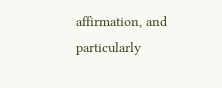affirmation, and particularly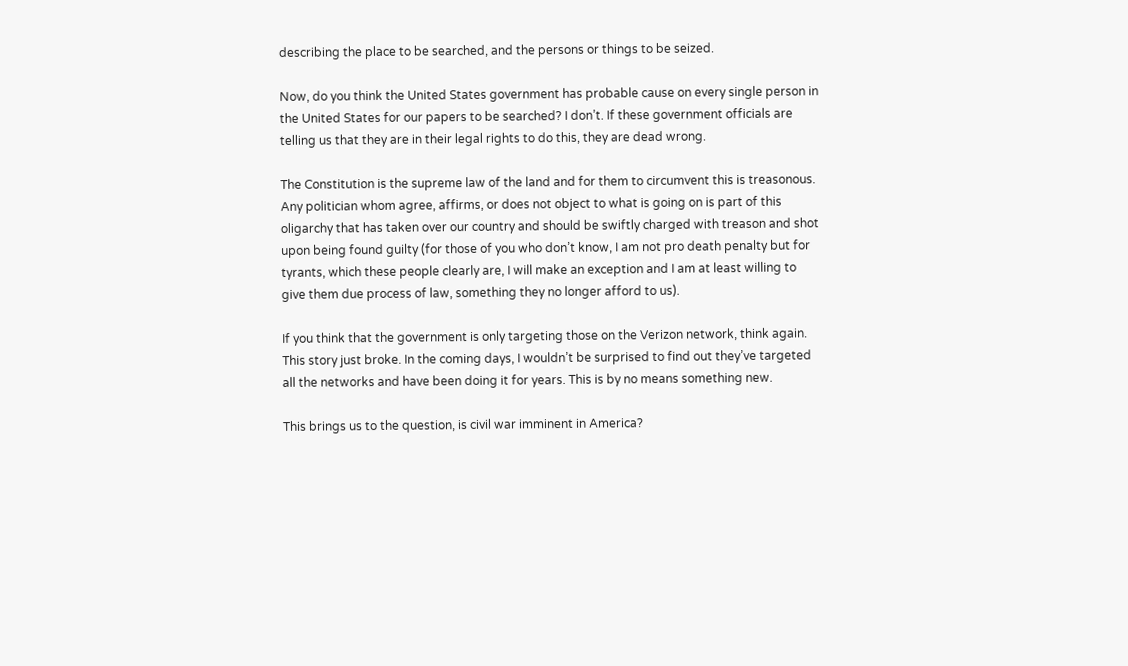describing the place to be searched, and the persons or things to be seized.

Now, do you think the United States government has probable cause on every single person in the United States for our papers to be searched? I don’t. If these government officials are telling us that they are in their legal rights to do this, they are dead wrong.

The Constitution is the supreme law of the land and for them to circumvent this is treasonous. Any politician whom agree, affirms, or does not object to what is going on is part of this oligarchy that has taken over our country and should be swiftly charged with treason and shot upon being found guilty (for those of you who don’t know, I am not pro death penalty but for tyrants, which these people clearly are, I will make an exception and I am at least willing to give them due process of law, something they no longer afford to us).

If you think that the government is only targeting those on the Verizon network, think again. This story just broke. In the coming days, I wouldn’t be surprised to find out they’ve targeted all the networks and have been doing it for years. This is by no means something new.

This brings us to the question, is civil war imminent in America?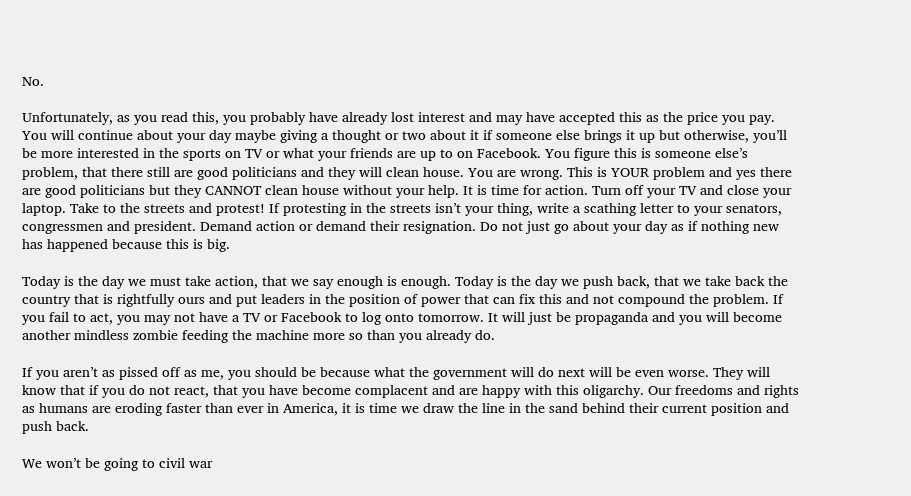No.

Unfortunately, as you read this, you probably have already lost interest and may have accepted this as the price you pay. You will continue about your day maybe giving a thought or two about it if someone else brings it up but otherwise, you’ll be more interested in the sports on TV or what your friends are up to on Facebook. You figure this is someone else’s problem, that there still are good politicians and they will clean house. You are wrong. This is YOUR problem and yes there are good politicians but they CANNOT clean house without your help. It is time for action. Turn off your TV and close your laptop. Take to the streets and protest! If protesting in the streets isn’t your thing, write a scathing letter to your senators, congressmen and president. Demand action or demand their resignation. Do not just go about your day as if nothing new has happened because this is big.

Today is the day we must take action, that we say enough is enough. Today is the day we push back, that we take back the country that is rightfully ours and put leaders in the position of power that can fix this and not compound the problem. If you fail to act, you may not have a TV or Facebook to log onto tomorrow. It will just be propaganda and you will become another mindless zombie feeding the machine more so than you already do.

If you aren’t as pissed off as me, you should be because what the government will do next will be even worse. They will know that if you do not react, that you have become complacent and are happy with this oligarchy. Our freedoms and rights as humans are eroding faster than ever in America, it is time we draw the line in the sand behind their current position and push back.

We won’t be going to civil war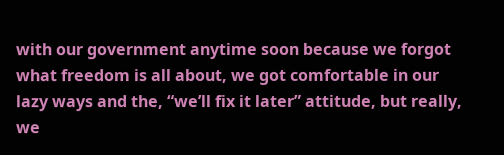with our government anytime soon because we forgot what freedom is all about, we got comfortable in our lazy ways and the, “we’ll fix it later” attitude, but really, we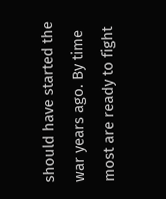should have started the war years ago. By time most are ready to fight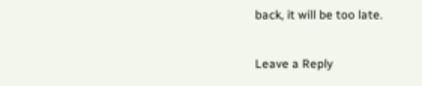back, it will be too late.

Leave a Reply